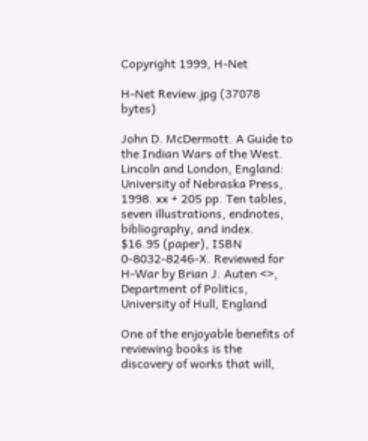Copyright 1999, H-Net

H-Net Review.jpg (37078 bytes)

John D. McDermott. A Guide to the Indian Wars of the West. Lincoln and London, England: University of Nebraska Press, 1998. xx + 205 pp. Ten tables, seven illustrations, endnotes, bibliography, and index. $16.95 (paper), ISBN 0-8032-8246-X. Reviewed for H-War by Brian J. Auten <>, Department of Politics, University of Hull, England

One of the enjoyable benefits of reviewing books is the discovery of works that will,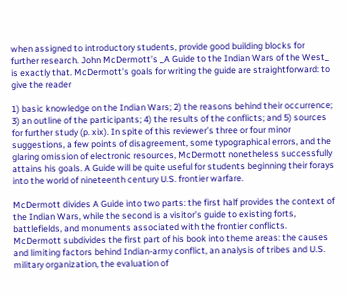when assigned to introductory students, provide good building blocks for further research. John McDermott’s _A Guide to the Indian Wars of the West_ is exactly that. McDermott’s goals for writing the guide are straightforward: to give the reader

1) basic knowledge on the Indian Wars; 2) the reasons behind their occurrence; 3) an outline of the participants; 4) the results of the conflicts; and 5) sources for further study (p. xix). In spite of this reviewer’s three or four minor suggestions, a few points of disagreement, some typographical errors, and the glaring omission of electronic resources, McDermott nonetheless successfully attains his goals. A Guide will be quite useful for students beginning their forays into the world of nineteenth century U.S. frontier warfare.

McDermott divides A Guide into two parts: the first half provides the context of the Indian Wars, while the second is a visitor’s guide to existing forts, battlefields, and monuments associated with the frontier conflicts. McDermott subdivides the first part of his book into theme areas: the causes and limiting factors behind Indian-army conflict, an analysis of tribes and U.S. military organization, the evaluation of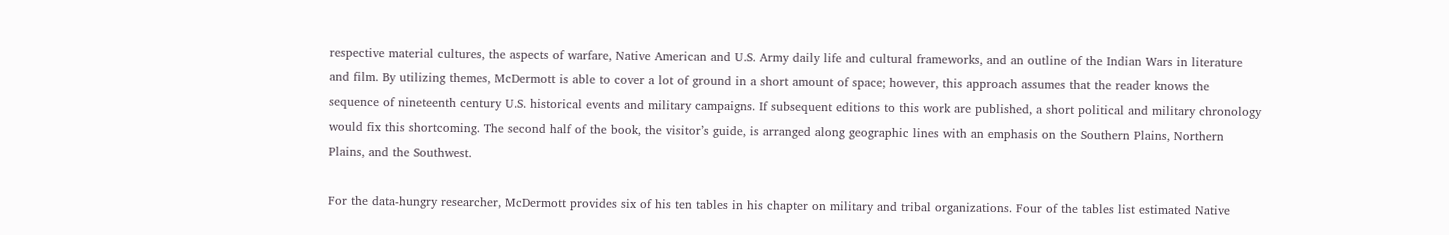respective material cultures, the aspects of warfare, Native American and U.S. Army daily life and cultural frameworks, and an outline of the Indian Wars in literature and film. By utilizing themes, McDermott is able to cover a lot of ground in a short amount of space; however, this approach assumes that the reader knows the sequence of nineteenth century U.S. historical events and military campaigns. If subsequent editions to this work are published, a short political and military chronology would fix this shortcoming. The second half of the book, the visitor’s guide, is arranged along geographic lines with an emphasis on the Southern Plains, Northern Plains, and the Southwest.

For the data-hungry researcher, McDermott provides six of his ten tables in his chapter on military and tribal organizations. Four of the tables list estimated Native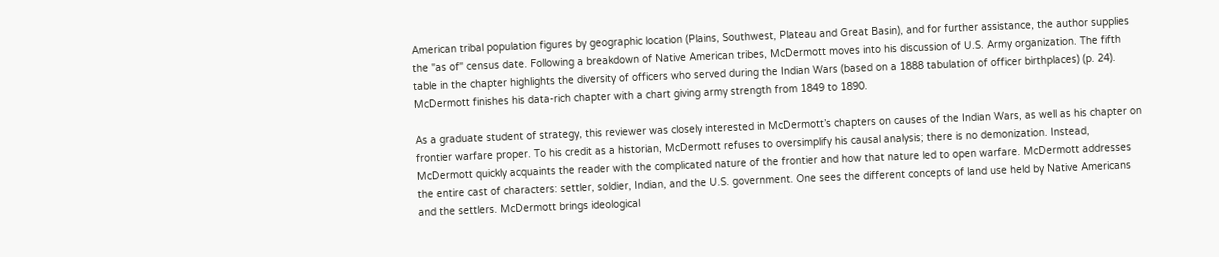American tribal population figures by geographic location (Plains, Southwest, Plateau and Great Basin), and for further assistance, the author supplies the "as of" census date. Following a breakdown of Native American tribes, McDermott moves into his discussion of U.S. Army organization. The fifth table in the chapter highlights the diversity of officers who served during the Indian Wars (based on a 1888 tabulation of officer birthplaces) (p. 24). McDermott finishes his data-rich chapter with a chart giving army strength from 1849 to 1890.

As a graduate student of strategy, this reviewer was closely interested in McDermott’s chapters on causes of the Indian Wars, as well as his chapter on frontier warfare proper. To his credit as a historian, McDermott refuses to oversimplify his causal analysis; there is no demonization. Instead, McDermott quickly acquaints the reader with the complicated nature of the frontier and how that nature led to open warfare. McDermott addresses the entire cast of characters: settler, soldier, Indian, and the U.S. government. One sees the different concepts of land use held by Native Americans and the settlers. McDermott brings ideological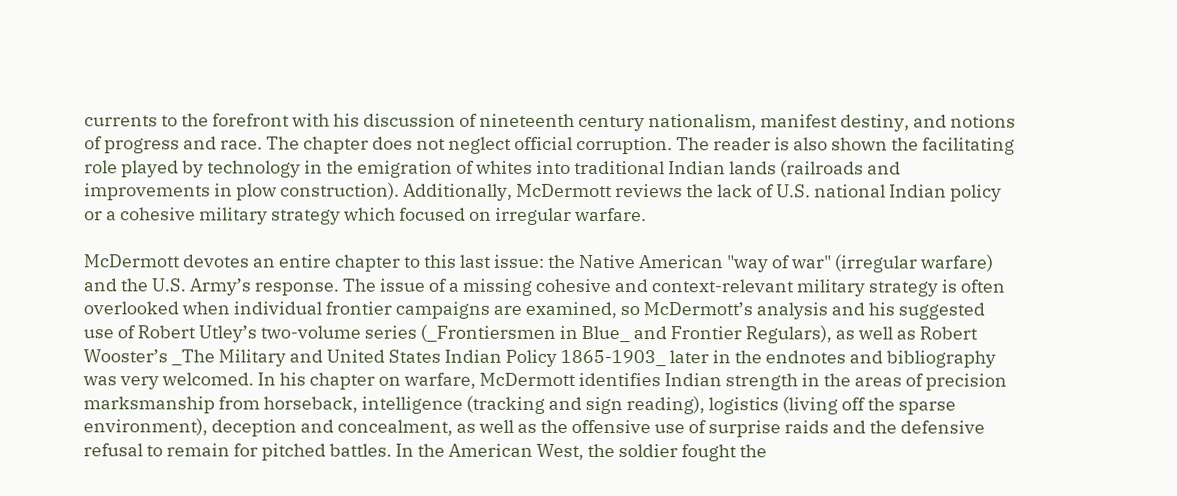currents to the forefront with his discussion of nineteenth century nationalism, manifest destiny, and notions of progress and race. The chapter does not neglect official corruption. The reader is also shown the facilitating role played by technology in the emigration of whites into traditional Indian lands (railroads and improvements in plow construction). Additionally, McDermott reviews the lack of U.S. national Indian policy or a cohesive military strategy which focused on irregular warfare.

McDermott devotes an entire chapter to this last issue: the Native American "way of war" (irregular warfare) and the U.S. Army’s response. The issue of a missing cohesive and context-relevant military strategy is often overlooked when individual frontier campaigns are examined, so McDermott’s analysis and his suggested use of Robert Utley’s two-volume series (_Frontiersmen in Blue_ and Frontier Regulars), as well as Robert Wooster’s _The Military and United States Indian Policy 1865-1903_ later in the endnotes and bibliography was very welcomed. In his chapter on warfare, McDermott identifies Indian strength in the areas of precision marksmanship from horseback, intelligence (tracking and sign reading), logistics (living off the sparse environment), deception and concealment, as well as the offensive use of surprise raids and the defensive refusal to remain for pitched battles. In the American West, the soldier fought the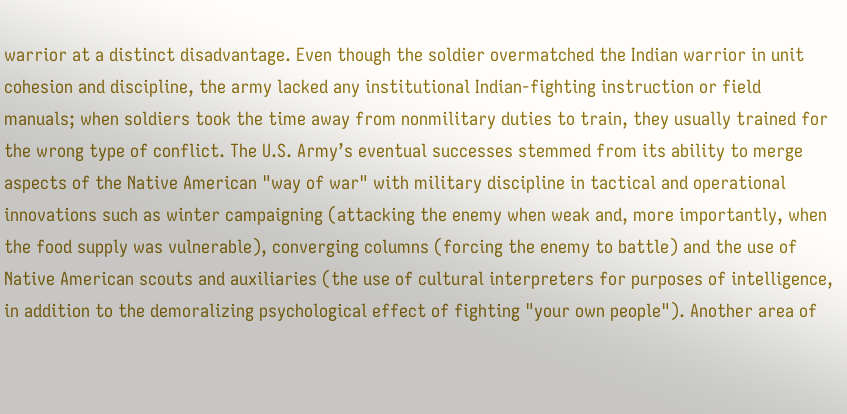warrior at a distinct disadvantage. Even though the soldier overmatched the Indian warrior in unit cohesion and discipline, the army lacked any institutional Indian-fighting instruction or field manuals; when soldiers took the time away from nonmilitary duties to train, they usually trained for the wrong type of conflict. The U.S. Army’s eventual successes stemmed from its ability to merge aspects of the Native American "way of war" with military discipline in tactical and operational innovations such as winter campaigning (attacking the enemy when weak and, more importantly, when the food supply was vulnerable), converging columns (forcing the enemy to battle) and the use of Native American scouts and auxiliaries (the use of cultural interpreters for purposes of intelligence, in addition to the demoralizing psychological effect of fighting "your own people"). Another area of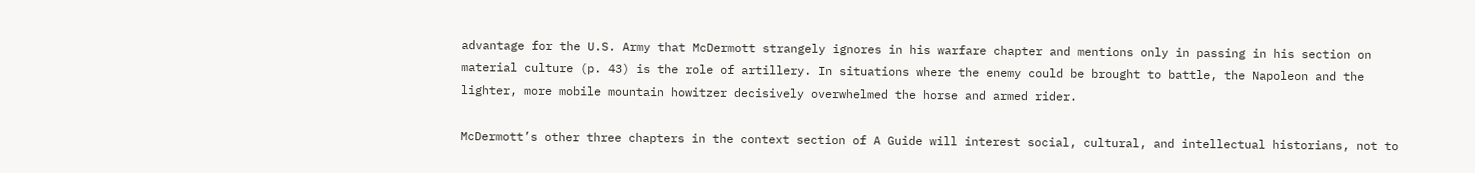advantage for the U.S. Army that McDermott strangely ignores in his warfare chapter and mentions only in passing in his section on material culture (p. 43) is the role of artillery. In situations where the enemy could be brought to battle, the Napoleon and the lighter, more mobile mountain howitzer decisively overwhelmed the horse and armed rider.

McDermott’s other three chapters in the context section of A Guide will interest social, cultural, and intellectual historians, not to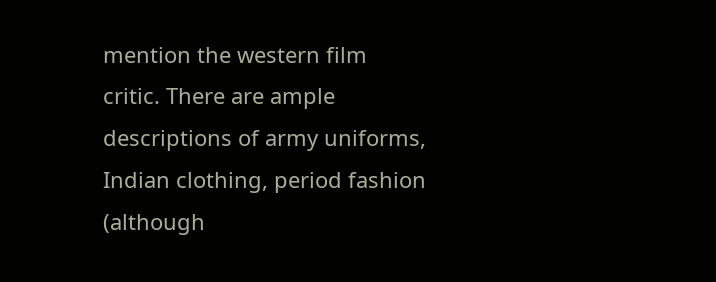mention the western film critic. There are ample descriptions of army uniforms, Indian clothing, period fashion (although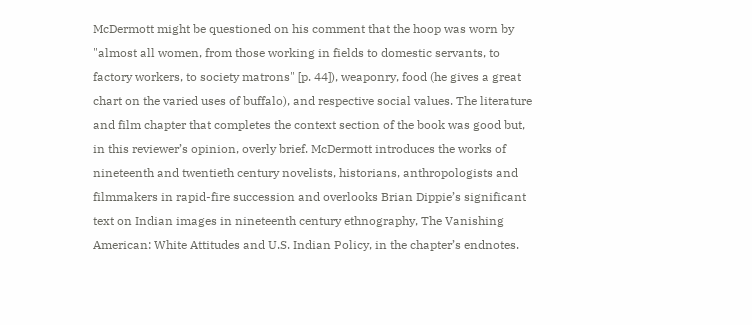McDermott might be questioned on his comment that the hoop was worn by "almost all women, from those working in fields to domestic servants, to factory workers, to society matrons" [p. 44]), weaponry, food (he gives a great chart on the varied uses of buffalo), and respective social values. The literature and film chapter that completes the context section of the book was good but, in this reviewer’s opinion, overly brief. McDermott introduces the works of nineteenth and twentieth century novelists, historians, anthropologists and filmmakers in rapid-fire succession and overlooks Brian Dippie’s significant text on Indian images in nineteenth century ethnography, The Vanishing American: White Attitudes and U.S. Indian Policy, in the chapter’s endnotes.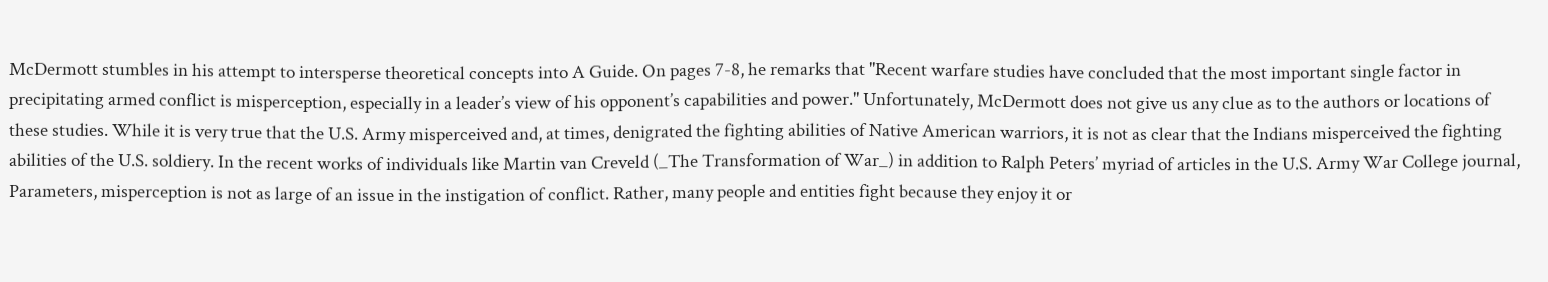McDermott stumbles in his attempt to intersperse theoretical concepts into A Guide. On pages 7-8, he remarks that "Recent warfare studies have concluded that the most important single factor in precipitating armed conflict is misperception, especially in a leader’s view of his opponent’s capabilities and power." Unfortunately, McDermott does not give us any clue as to the authors or locations of these studies. While it is very true that the U.S. Army misperceived and, at times, denigrated the fighting abilities of Native American warriors, it is not as clear that the Indians misperceived the fighting abilities of the U.S. soldiery. In the recent works of individuals like Martin van Creveld (_The Transformation of War_) in addition to Ralph Peters’ myriad of articles in the U.S. Army War College journal, Parameters, misperception is not as large of an issue in the instigation of conflict. Rather, many people and entities fight because they enjoy it or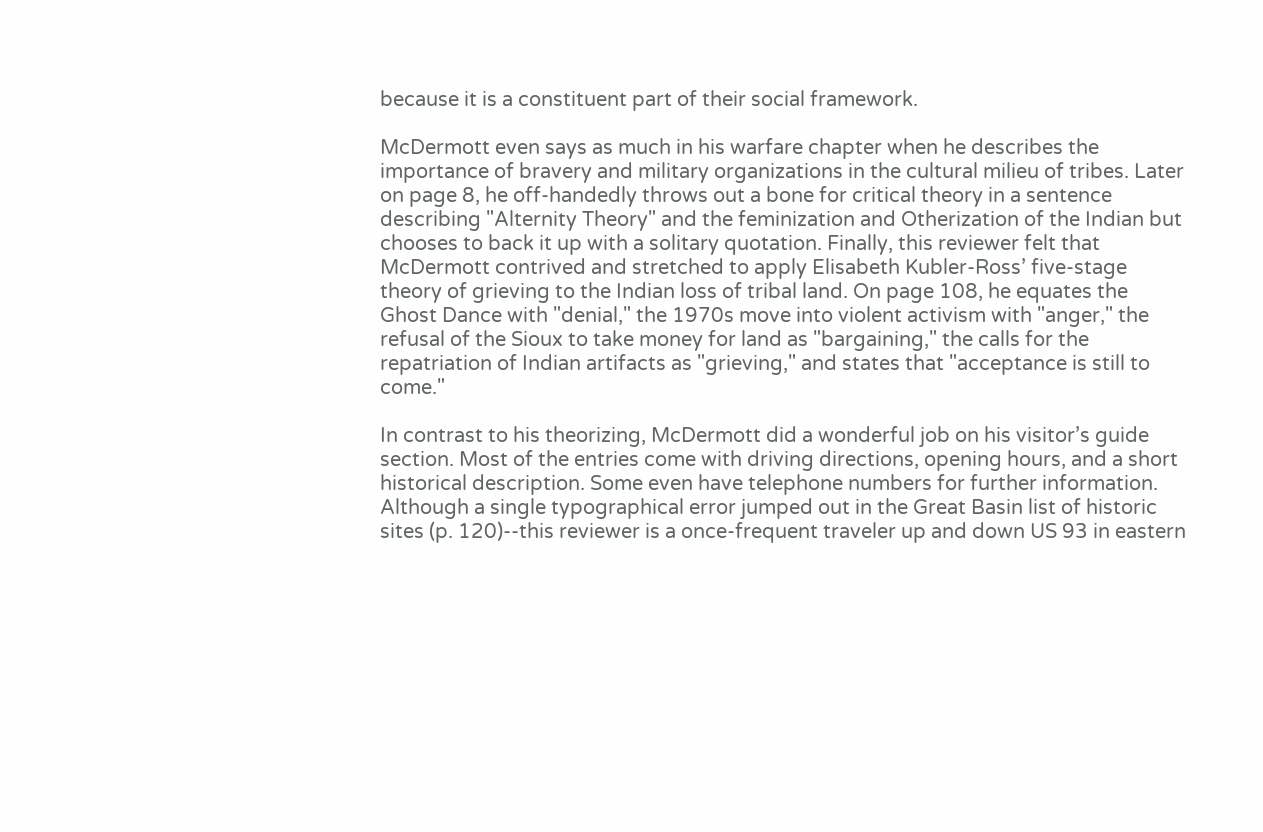because it is a constituent part of their social framework.

McDermott even says as much in his warfare chapter when he describes the importance of bravery and military organizations in the cultural milieu of tribes. Later on page 8, he off-handedly throws out a bone for critical theory in a sentence describing "Alternity Theory" and the feminization and Otherization of the Indian but chooses to back it up with a solitary quotation. Finally, this reviewer felt that McDermott contrived and stretched to apply Elisabeth Kubler-Ross’ five-stage theory of grieving to the Indian loss of tribal land. On page 108, he equates the Ghost Dance with "denial," the 1970s move into violent activism with "anger," the refusal of the Sioux to take money for land as "bargaining," the calls for the repatriation of Indian artifacts as "grieving," and states that "acceptance is still to come."

In contrast to his theorizing, McDermott did a wonderful job on his visitor’s guide section. Most of the entries come with driving directions, opening hours, and a short historical description. Some even have telephone numbers for further information. Although a single typographical error jumped out in the Great Basin list of historic sites (p. 120)--this reviewer is a once-frequent traveler up and down US 93 in eastern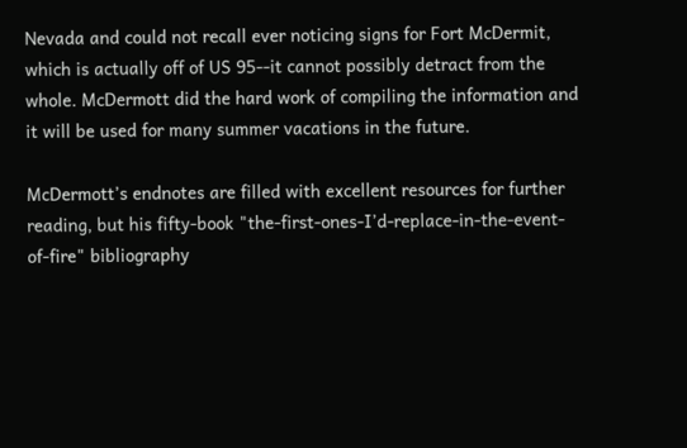Nevada and could not recall ever noticing signs for Fort McDermit, which is actually off of US 95--it cannot possibly detract from the whole. McDermott did the hard work of compiling the information and it will be used for many summer vacations in the future.

McDermott’s endnotes are filled with excellent resources for further reading, but his fifty-book "the-first-ones-I’d-replace-in-the-event-of-fire" bibliography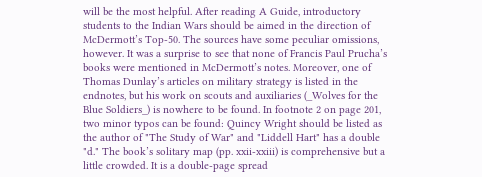will be the most helpful. After reading A Guide, introductory students to the Indian Wars should be aimed in the direction of McDermott’s Top-50. The sources have some peculiar omissions, however. It was a surprise to see that none of Francis Paul Prucha’s books were mentioned in McDermott’s notes. Moreover, one of Thomas Dunlay’s articles on military strategy is listed in the endnotes, but his work on scouts and auxiliaries (_Wolves for the Blue Soldiers_) is nowhere to be found. In footnote 2 on page 201, two minor typos can be found: Quincy Wright should be listed as the author of "The Study of War" and "Liddell Hart" has a double "d." The book’s solitary map (pp. xxii-xxiii) is comprehensive but a little crowded. It is a double-page spread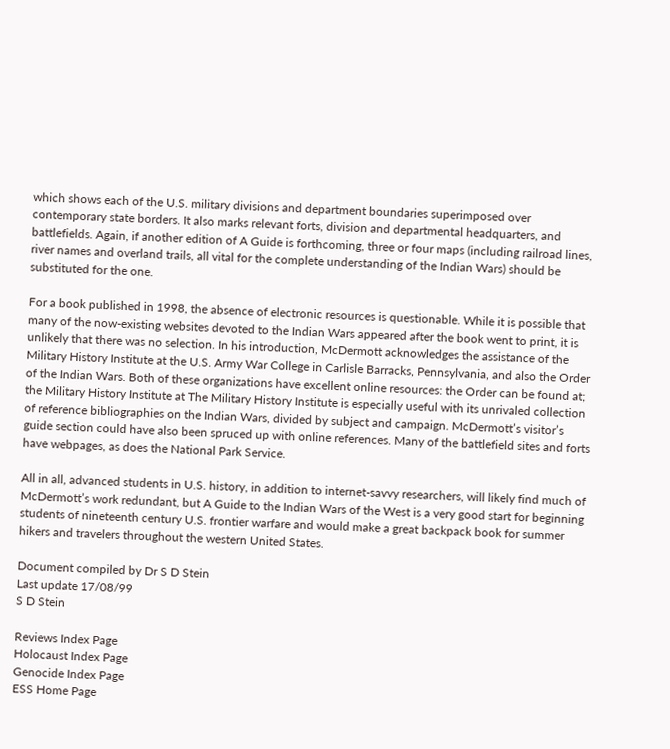which shows each of the U.S. military divisions and department boundaries superimposed over contemporary state borders. It also marks relevant forts, division and departmental headquarters, and battlefields. Again, if another edition of A Guide is forthcoming, three or four maps (including railroad lines, river names and overland trails, all vital for the complete understanding of the Indian Wars) should be substituted for the one.

For a book published in 1998, the absence of electronic resources is questionable. While it is possible that many of the now-existing websites devoted to the Indian Wars appeared after the book went to print, it is unlikely that there was no selection. In his introduction, McDermott acknowledges the assistance of the Military History Institute at the U.S. Army War College in Carlisle Barracks, Pennsylvania, and also the Order of the Indian Wars. Both of these organizations have excellent online resources: the Order can be found at; the Military History Institute at The Military History Institute is especially useful with its unrivaled collection of reference bibliographies on the Indian Wars, divided by subject and campaign. McDermott’s visitor’s guide section could have also been spruced up with online references. Many of the battlefield sites and forts have webpages, as does the National Park Service.

All in all, advanced students in U.S. history, in addition to internet-savvy researchers, will likely find much of McDermott’s work redundant, but A Guide to the Indian Wars of the West is a very good start for beginning students of nineteenth century U.S. frontier warfare and would make a great backpack book for summer hikers and travelers throughout the western United States.

Document compiled by Dr S D Stein
Last update 17/08/99
S D Stein

Reviews Index Page
Holocaust Index Page
Genocide Index Page
ESS Home Page